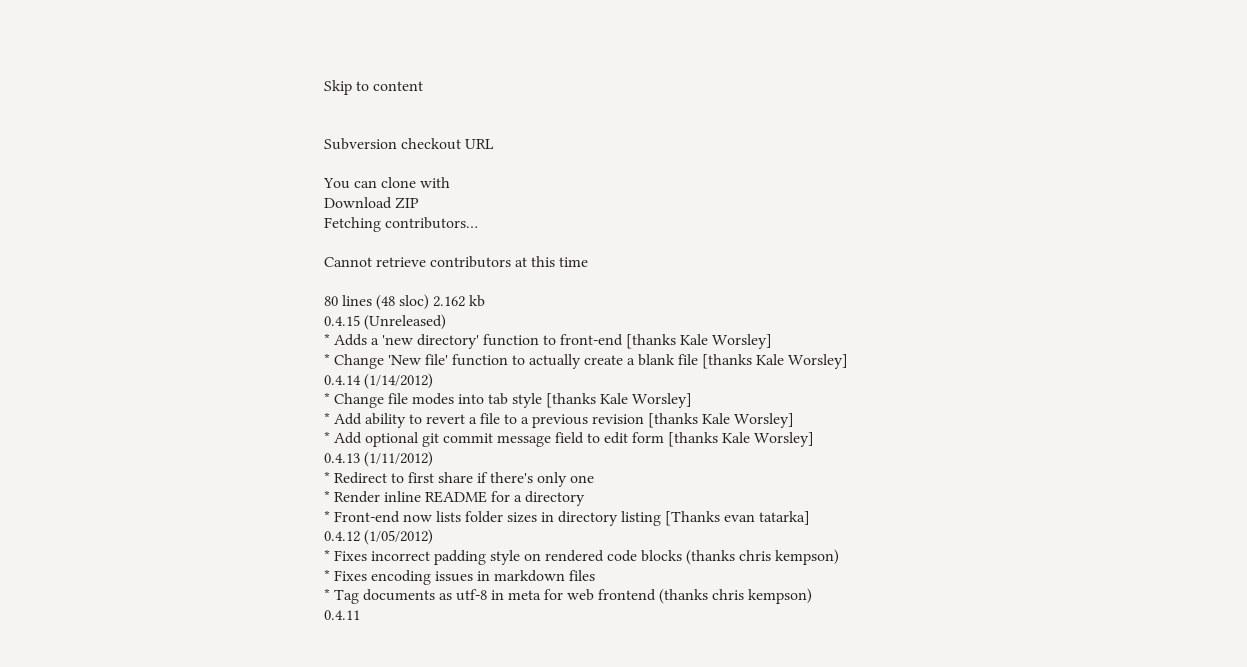Skip to content


Subversion checkout URL

You can clone with
Download ZIP
Fetching contributors…

Cannot retrieve contributors at this time

80 lines (48 sloc) 2.162 kb
0.4.15 (Unreleased)
* Adds a 'new directory' function to front-end [thanks Kale Worsley]
* Change 'New file' function to actually create a blank file [thanks Kale Worsley]
0.4.14 (1/14/2012)
* Change file modes into tab style [thanks Kale Worsley]
* Add ability to revert a file to a previous revision [thanks Kale Worsley]
* Add optional git commit message field to edit form [thanks Kale Worsley]
0.4.13 (1/11/2012)
* Redirect to first share if there's only one
* Render inline README for a directory
* Front-end now lists folder sizes in directory listing [Thanks evan tatarka]
0.4.12 (1/05/2012)
* Fixes incorrect padding style on rendered code blocks (thanks chris kempson)
* Fixes encoding issues in markdown files
* Tag documents as utf-8 in meta for web frontend (thanks chris kempson)
0.4.11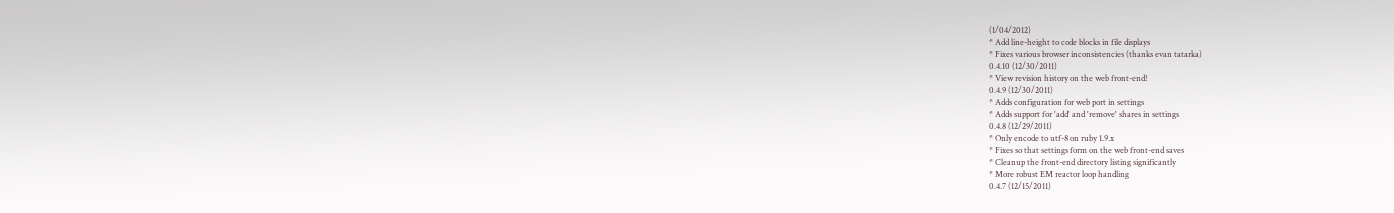(1/04/2012)
* Add line-height to code blocks in file displays
* Fixes various browser inconsistencies (thanks evan tatarka)
0.4.10 (12/30/2011)
* View revision history on the web front-end!
0.4.9 (12/30/2011)
* Adds configuration for web port in settings
* Adds support for 'add' and 'remove' shares in settings
0.4.8 (12/29/2011)
* Only encode to utf-8 on ruby 1.9.x
* Fixes so that settings form on the web front-end saves
* Cleanup the front-end directory listing significantly
* More robust EM reactor loop handling
0.4.7 (12/15/2011)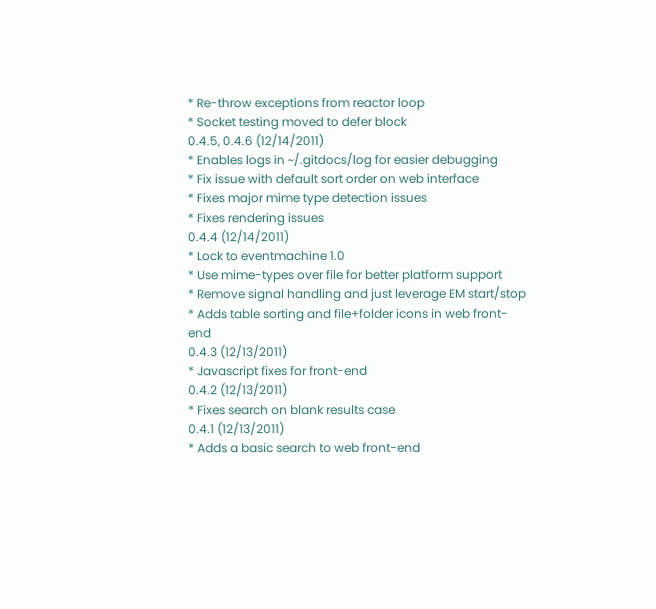* Re-throw exceptions from reactor loop
* Socket testing moved to defer block
0.4.5, 0.4.6 (12/14/2011)
* Enables logs in ~/.gitdocs/log for easier debugging
* Fix issue with default sort order on web interface
* Fixes major mime type detection issues
* Fixes rendering issues
0.4.4 (12/14/2011)
* Lock to eventmachine 1.0
* Use mime-types over file for better platform support
* Remove signal handling and just leverage EM start/stop
* Adds table sorting and file+folder icons in web front-end
0.4.3 (12/13/2011)
* Javascript fixes for front-end
0.4.2 (12/13/2011)
* Fixes search on blank results case
0.4.1 (12/13/2011)
* Adds a basic search to web front-end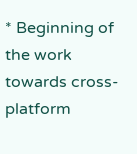* Beginning of the work towards cross-platform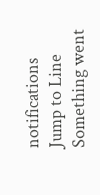notifications
Jump to Line
Something went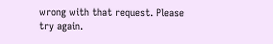wrong with that request. Please try again.